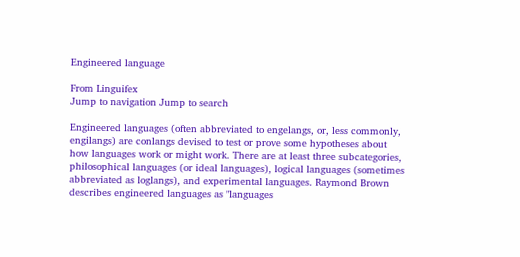Engineered language

From Linguifex
Jump to navigation Jump to search

Engineered languages (often abbreviated to engelangs, or, less commonly, engilangs) are conlangs devised to test or prove some hypotheses about how languages work or might work. There are at least three subcategories, philosophical languages (or ideal languages), logical languages (sometimes abbreviated as loglangs), and experimental languages. Raymond Brown describes engineered languages as "languages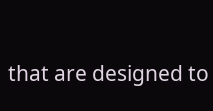that are designed to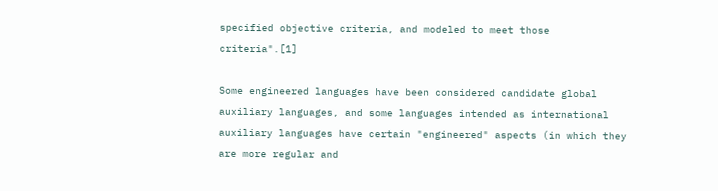specified objective criteria, and modeled to meet those criteria".[1]

Some engineered languages have been considered candidate global auxiliary languages, and some languages intended as international auxiliary languages have certain "engineered" aspects (in which they are more regular and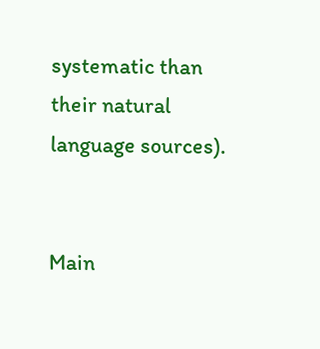systematic than their natural language sources).


Main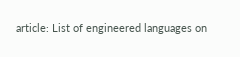article: List of engineered languages on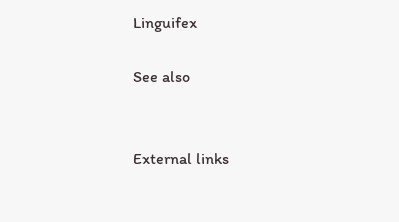Linguifex

See also


External links